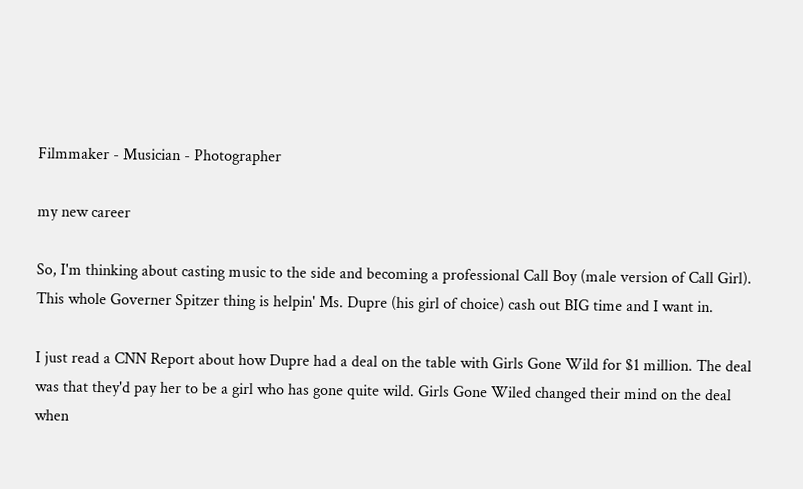Filmmaker - Musician - Photographer

my new career

So, I'm thinking about casting music to the side and becoming a professional Call Boy (male version of Call Girl). This whole Governer Spitzer thing is helpin' Ms. Dupre (his girl of choice) cash out BIG time and I want in.

I just read a CNN Report about how Dupre had a deal on the table with Girls Gone Wild for $1 million. The deal was that they'd pay her to be a girl who has gone quite wild. Girls Gone Wiled changed their mind on the deal when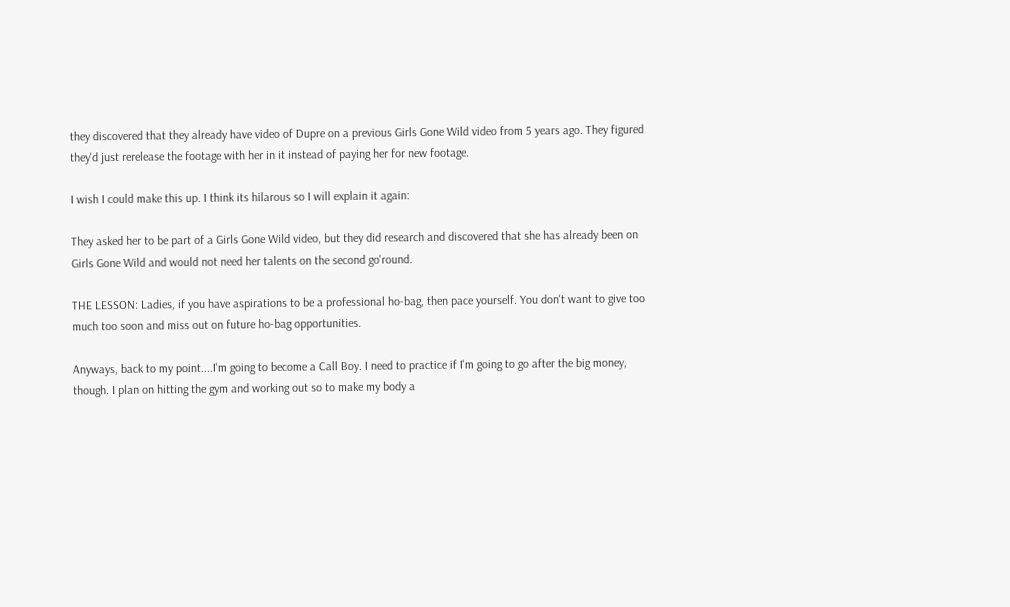they discovered that they already have video of Dupre on a previous Girls Gone Wild video from 5 years ago. They figured they'd just rerelease the footage with her in it instead of paying her for new footage.

I wish I could make this up. I think its hilarous so I will explain it again:

They asked her to be part of a Girls Gone Wild video, but they did research and discovered that she has already been on Girls Gone Wild and would not need her talents on the second go'round.

THE LESSON: Ladies, if you have aspirations to be a professional ho-bag, then pace yourself. You don't want to give too much too soon and miss out on future ho-bag opportunities.

Anyways, back to my point....I'm going to become a Call Boy. I need to practice if I'm going to go after the big money, though. I plan on hitting the gym and working out so to make my body a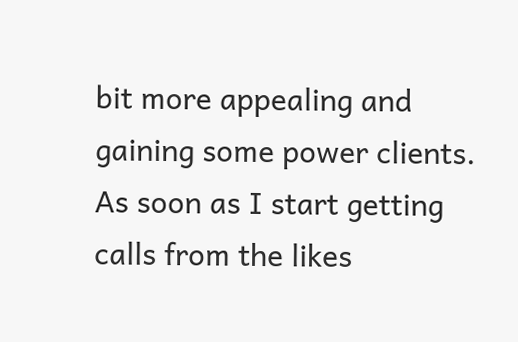bit more appealing and gaining some power clients. As soon as I start getting calls from the likes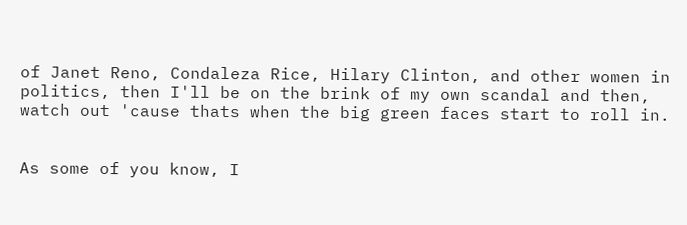of Janet Reno, Condaleza Rice, Hilary Clinton, and other women in politics, then I'll be on the brink of my own scandal and then, watch out 'cause thats when the big green faces start to roll in.


As some of you know, I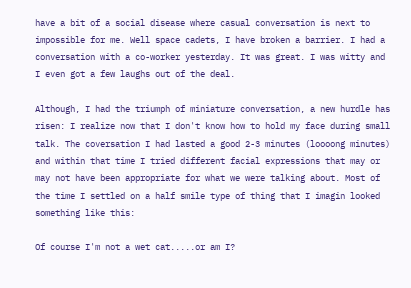have a bit of a social disease where casual conversation is next to impossible for me. Well space cadets, I have broken a barrier. I had a conversation with a co-worker yesterday. It was great. I was witty and I even got a few laughs out of the deal.

Although, I had the triumph of miniature conversation, a new hurdle has risen: I realize now that I don't know how to hold my face during small talk. The coversation I had lasted a good 2-3 minutes (loooong minutes) and within that time I tried different facial expressions that may or may not have been appropriate for what we were talking about. Most of the time I settled on a half smile type of thing that I imagin looked something like this:

Of course I'm not a wet cat.....or am I?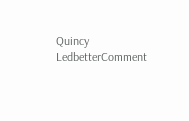Quincy LedbetterComment